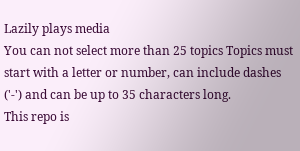Lazily plays media
You can not select more than 25 topics Topics must start with a letter or number, can include dashes ('-') and can be up to 35 characters long.
This repo is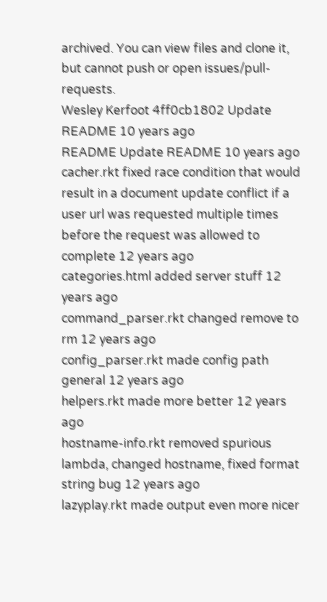archived. You can view files and clone it, but cannot push or open issues/pull-requests.
Wesley Kerfoot 4ff0cb1802 Update README 10 years ago
README Update README 10 years ago
cacher.rkt fixed race condition that would result in a document update conflict if a user url was requested multiple times before the request was allowed to complete 12 years ago
categories.html added server stuff 12 years ago
command_parser.rkt changed remove to rm 12 years ago
config_parser.rkt made config path general 12 years ago
helpers.rkt made more better 12 years ago
hostname-info.rkt removed spurious lambda, changed hostname, fixed format string bug 12 years ago
lazyplay.rkt made output even more nicer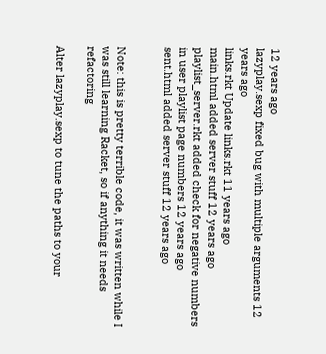12 years ago
lazyplay.sexp fixed bug with multiple arguments 12 years ago
links.rkt Update links.rkt 11 years ago
main.html added server stuff 12 years ago
playlist_server.rkt added check for negative numbers in user playlist page numbers 12 years ago
sent.html added server stuff 12 years ago


Note: this is pretty terrible code, it was written while I was still learning Racket, so if anything it needs refactoring

Alter lazyplay.sexp to tune the paths to your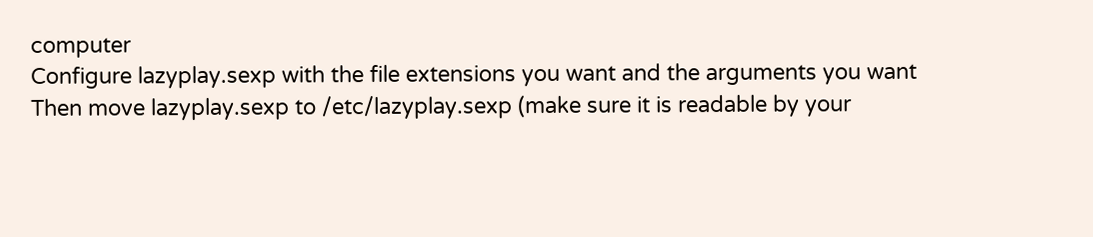computer
Configure lazyplay.sexp with the file extensions you want and the arguments you want
Then move lazyplay.sexp to /etc/lazyplay.sexp (make sure it is readable by your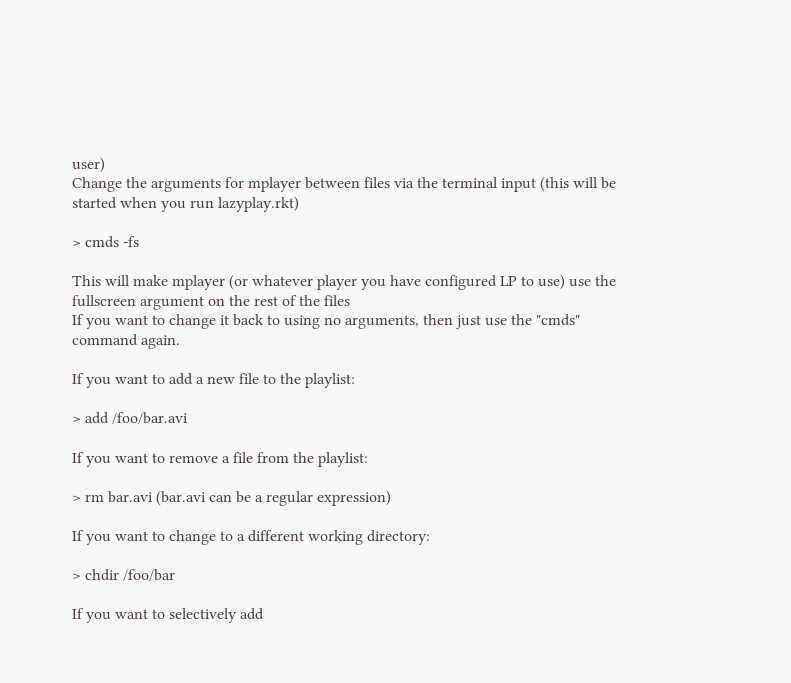user)
Change the arguments for mplayer between files via the terminal input (this will be started when you run lazyplay.rkt)

> cmds -fs

This will make mplayer (or whatever player you have configured LP to use) use the fullscreen argument on the rest of the files
If you want to change it back to using no arguments, then just use the "cmds" command again.

If you want to add a new file to the playlist:

> add /foo/bar.avi

If you want to remove a file from the playlist:

> rm bar.avi (bar.avi can be a regular expression)

If you want to change to a different working directory:

> chdir /foo/bar

If you want to selectively add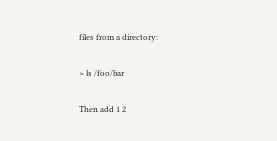files from a directory:

> ls /foo/bar

Then add 1 2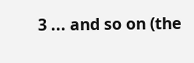3 ... and so on (the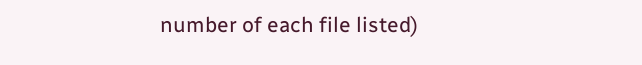number of each file listed)